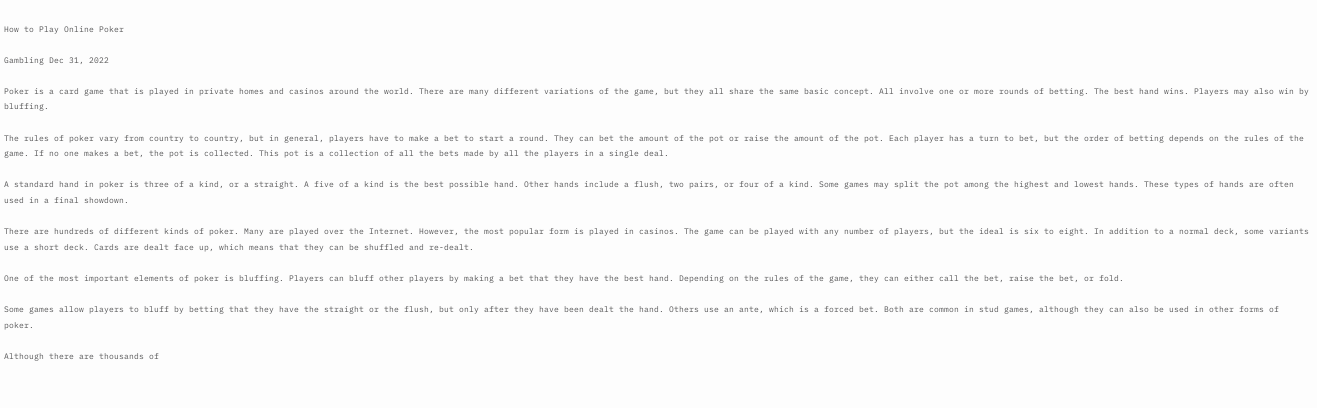How to Play Online Poker

Gambling Dec 31, 2022

Poker is a card game that is played in private homes and casinos around the world. There are many different variations of the game, but they all share the same basic concept. All involve one or more rounds of betting. The best hand wins. Players may also win by bluffing.

The rules of poker vary from country to country, but in general, players have to make a bet to start a round. They can bet the amount of the pot or raise the amount of the pot. Each player has a turn to bet, but the order of betting depends on the rules of the game. If no one makes a bet, the pot is collected. This pot is a collection of all the bets made by all the players in a single deal.

A standard hand in poker is three of a kind, or a straight. A five of a kind is the best possible hand. Other hands include a flush, two pairs, or four of a kind. Some games may split the pot among the highest and lowest hands. These types of hands are often used in a final showdown.

There are hundreds of different kinds of poker. Many are played over the Internet. However, the most popular form is played in casinos. The game can be played with any number of players, but the ideal is six to eight. In addition to a normal deck, some variants use a short deck. Cards are dealt face up, which means that they can be shuffled and re-dealt.

One of the most important elements of poker is bluffing. Players can bluff other players by making a bet that they have the best hand. Depending on the rules of the game, they can either call the bet, raise the bet, or fold.

Some games allow players to bluff by betting that they have the straight or the flush, but only after they have been dealt the hand. Others use an ante, which is a forced bet. Both are common in stud games, although they can also be used in other forms of poker.

Although there are thousands of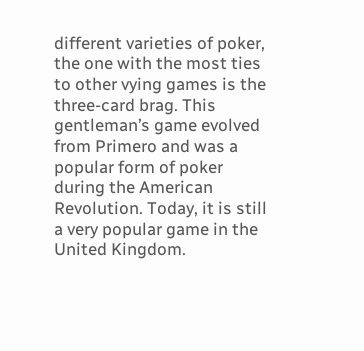different varieties of poker, the one with the most ties to other vying games is the three-card brag. This gentleman’s game evolved from Primero and was a popular form of poker during the American Revolution. Today, it is still a very popular game in the United Kingdom.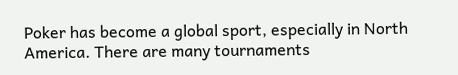Poker has become a global sport, especially in North America. There are many tournaments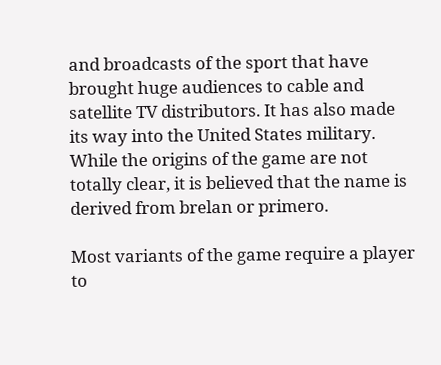and broadcasts of the sport that have brought huge audiences to cable and satellite TV distributors. It has also made its way into the United States military. While the origins of the game are not totally clear, it is believed that the name is derived from brelan or primero.

Most variants of the game require a player to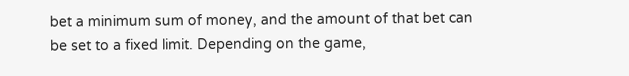bet a minimum sum of money, and the amount of that bet can be set to a fixed limit. Depending on the game,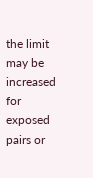the limit may be increased for exposed pairs or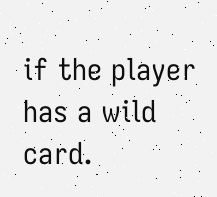if the player has a wild card.